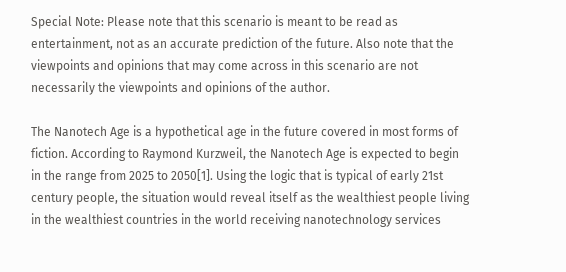Special Note: Please note that this scenario is meant to be read as entertainment, not as an accurate prediction of the future. Also note that the viewpoints and opinions that may come across in this scenario are not necessarily the viewpoints and opinions of the author.

The Nanotech Age is a hypothetical age in the future covered in most forms of fiction. According to Raymond Kurzweil, the Nanotech Age is expected to begin in the range from 2025 to 2050[1]. Using the logic that is typical of early 21st century people, the situation would reveal itself as the wealthiest people living in the wealthiest countries in the world receiving nanotechnology services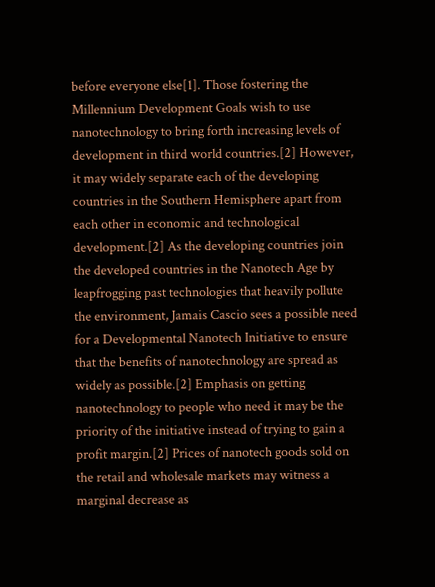before everyone else[1]. Those fostering the Millennium Development Goals wish to use nanotechnology to bring forth increasing levels of development in third world countries.[2] However, it may widely separate each of the developing countries in the Southern Hemisphere apart from each other in economic and technological development.[2] As the developing countries join the developed countries in the Nanotech Age by leapfrogging past technologies that heavily pollute the environment, Jamais Cascio sees a possible need for a Developmental Nanotech Initiative to ensure that the benefits of nanotechnology are spread as widely as possible.[2] Emphasis on getting nanotechnology to people who need it may be the priority of the initiative instead of trying to gain a profit margin.[2] Prices of nanotech goods sold on the retail and wholesale markets may witness a marginal decrease as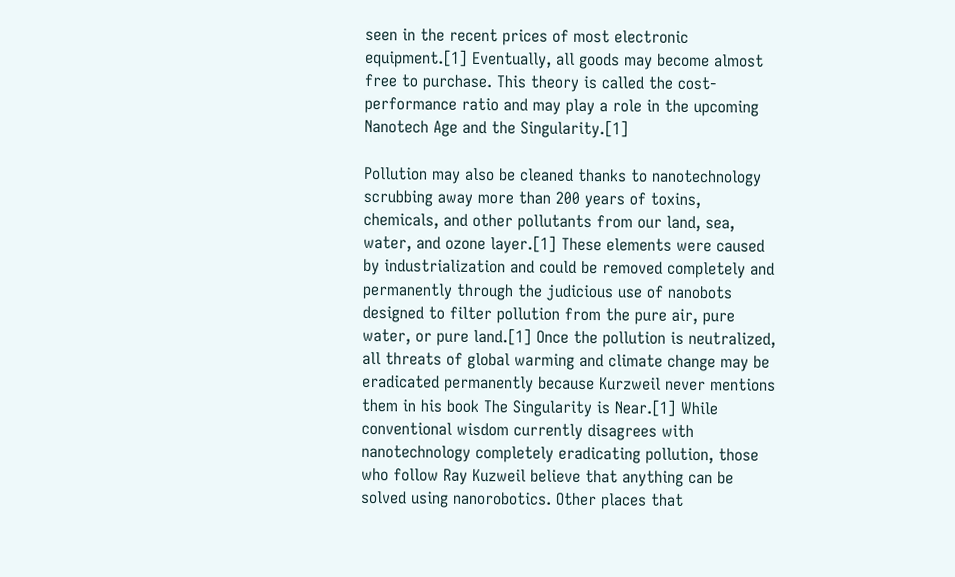seen in the recent prices of most electronic equipment.[1] Eventually, all goods may become almost free to purchase. This theory is called the cost-performance ratio and may play a role in the upcoming Nanotech Age and the Singularity.[1]

Pollution may also be cleaned thanks to nanotechnology scrubbing away more than 200 years of toxins, chemicals, and other pollutants from our land, sea, water, and ozone layer.[1] These elements were caused by industrialization and could be removed completely and permanently through the judicious use of nanobots designed to filter pollution from the pure air, pure water, or pure land.[1] Once the pollution is neutralized, all threats of global warming and climate change may be eradicated permanently because Kurzweil never mentions them in his book The Singularity is Near.[1] While conventional wisdom currently disagrees with nanotechnology completely eradicating pollution, those who follow Ray Kuzweil believe that anything can be solved using nanorobotics. Other places that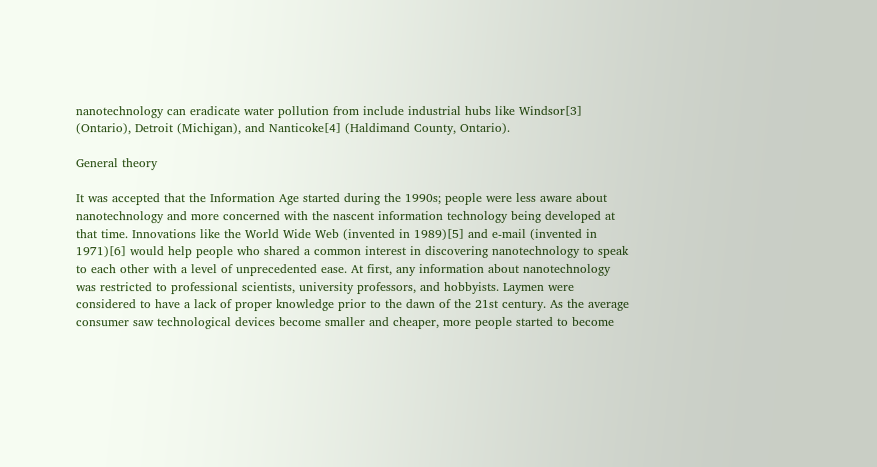nanotechnology can eradicate water pollution from include industrial hubs like Windsor[3] (Ontario), Detroit (Michigan), and Nanticoke[4] (Haldimand County, Ontario).

General theory

It was accepted that the Information Age started during the 1990s; people were less aware about nanotechnology and more concerned with the nascent information technology being developed at that time. Innovations like the World Wide Web (invented in 1989)[5] and e-mail (invented in 1971)[6] would help people who shared a common interest in discovering nanotechnology to speak to each other with a level of unprecedented ease. At first, any information about nanotechnology was restricted to professional scientists, university professors, and hobbyists. Laymen were considered to have a lack of proper knowledge prior to the dawn of the 21st century. As the average consumer saw technological devices become smaller and cheaper, more people started to become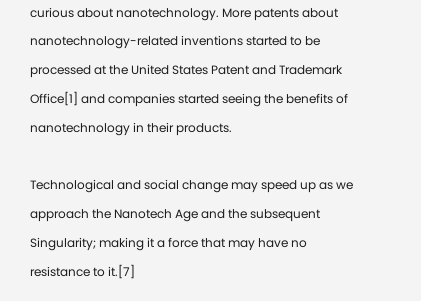curious about nanotechnology. More patents about nanotechnology-related inventions started to be processed at the United States Patent and Trademark Office[1] and companies started seeing the benefits of nanotechnology in their products.

Technological and social change may speed up as we approach the Nanotech Age and the subsequent Singularity; making it a force that may have no resistance to it.[7]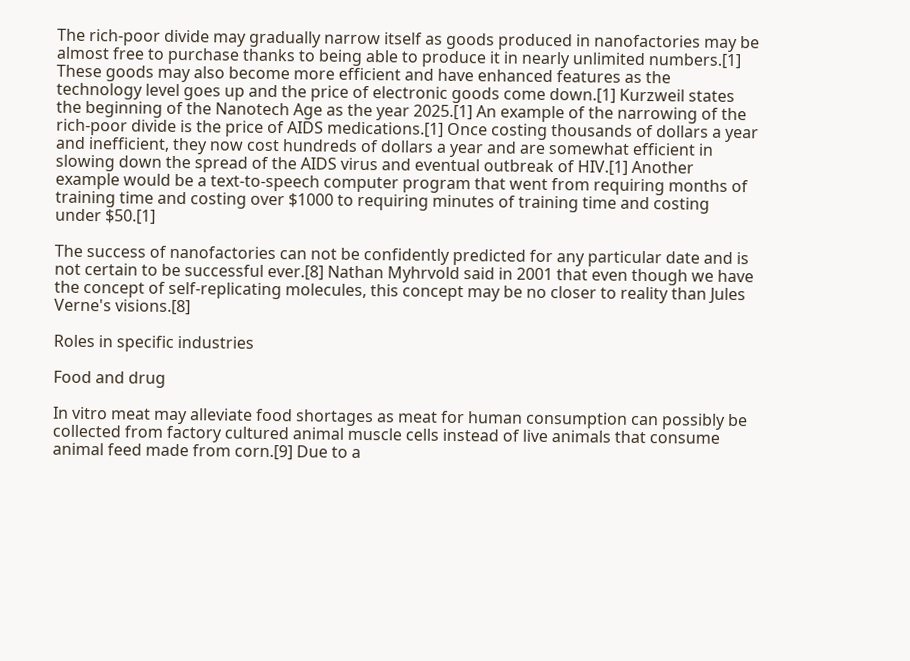The rich-poor divide may gradually narrow itself as goods produced in nanofactories may be almost free to purchase thanks to being able to produce it in nearly unlimited numbers.[1] These goods may also become more efficient and have enhanced features as the technology level goes up and the price of electronic goods come down.[1] Kurzweil states the beginning of the Nanotech Age as the year 2025.[1] An example of the narrowing of the rich-poor divide is the price of AIDS medications.[1] Once costing thousands of dollars a year and inefficient, they now cost hundreds of dollars a year and are somewhat efficient in slowing down the spread of the AIDS virus and eventual outbreak of HIV.[1] Another example would be a text-to-speech computer program that went from requiring months of training time and costing over $1000 to requiring minutes of training time and costing under $50.[1]

The success of nanofactories can not be confidently predicted for any particular date and is not certain to be successful ever.[8] Nathan Myhrvold said in 2001 that even though we have the concept of self-replicating molecules, this concept may be no closer to reality than Jules Verne's visions.[8]

Roles in specific industries

Food and drug

In vitro meat may alleviate food shortages as meat for human consumption can possibly be collected from factory cultured animal muscle cells instead of live animals that consume animal feed made from corn.[9] Due to a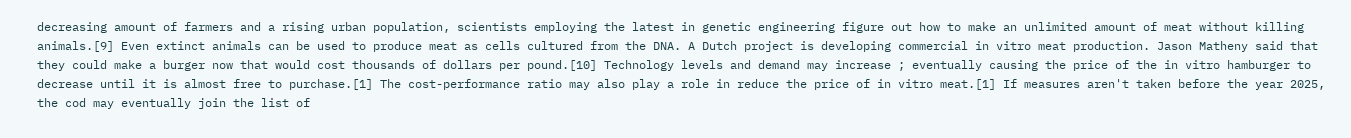decreasing amount of farmers and a rising urban population, scientists employing the latest in genetic engineering figure out how to make an unlimited amount of meat without killing animals.[9] Even extinct animals can be used to produce meat as cells cultured from the DNA. A Dutch project is developing commercial in vitro meat production. Jason Matheny said that they could make a burger now that would cost thousands of dollars per pound.[10] Technology levels and demand may increase ; eventually causing the price of the in vitro hamburger to decrease until it is almost free to purchase.[1] The cost-performance ratio may also play a role in reduce the price of in vitro meat.[1] If measures aren't taken before the year 2025, the cod may eventually join the list of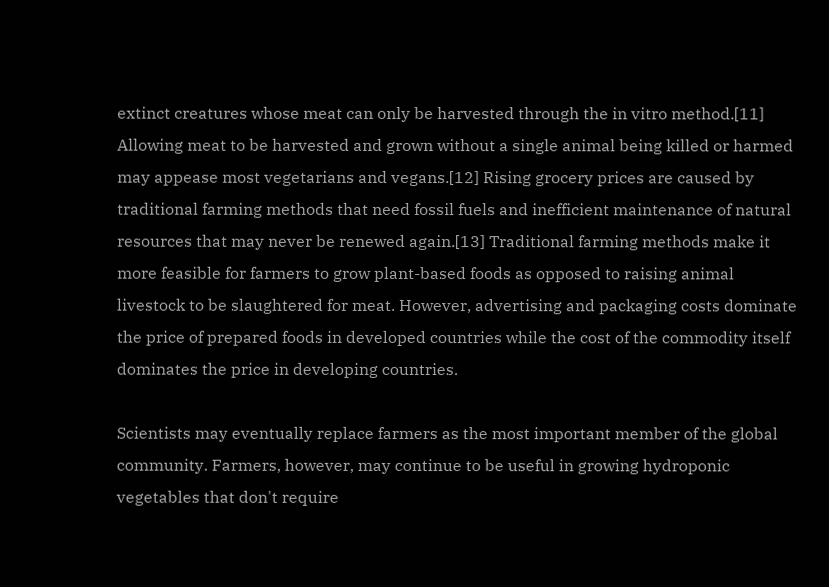extinct creatures whose meat can only be harvested through the in vitro method.[11] Allowing meat to be harvested and grown without a single animal being killed or harmed may appease most vegetarians and vegans.[12] Rising grocery prices are caused by traditional farming methods that need fossil fuels and inefficient maintenance of natural resources that may never be renewed again.[13] Traditional farming methods make it more feasible for farmers to grow plant-based foods as opposed to raising animal livestock to be slaughtered for meat. However, advertising and packaging costs dominate the price of prepared foods in developed countries while the cost of the commodity itself dominates the price in developing countries.

Scientists may eventually replace farmers as the most important member of the global community. Farmers, however, may continue to be useful in growing hydroponic vegetables that don't require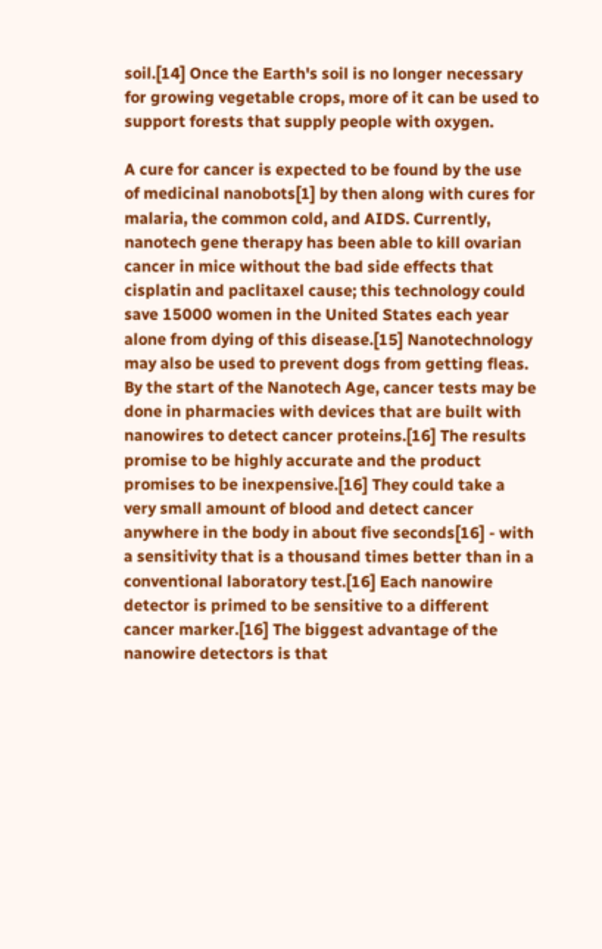soil.[14] Once the Earth's soil is no longer necessary for growing vegetable crops, more of it can be used to support forests that supply people with oxygen.

A cure for cancer is expected to be found by the use of medicinal nanobots[1] by then along with cures for malaria, the common cold, and AIDS. Currently, nanotech gene therapy has been able to kill ovarian cancer in mice without the bad side effects that cisplatin and paclitaxel cause; this technology could save 15000 women in the United States each year alone from dying of this disease.[15] Nanotechnology may also be used to prevent dogs from getting fleas. By the start of the Nanotech Age, cancer tests may be done in pharmacies with devices that are built with nanowires to detect cancer proteins.[16] The results promise to be highly accurate and the product promises to be inexpensive.[16] They could take a very small amount of blood and detect cancer anywhere in the body in about five seconds[16] - with a sensitivity that is a thousand times better than in a conventional laboratory test.[16] Each nanowire detector is primed to be sensitive to a different cancer marker.[16] The biggest advantage of the nanowire detectors is that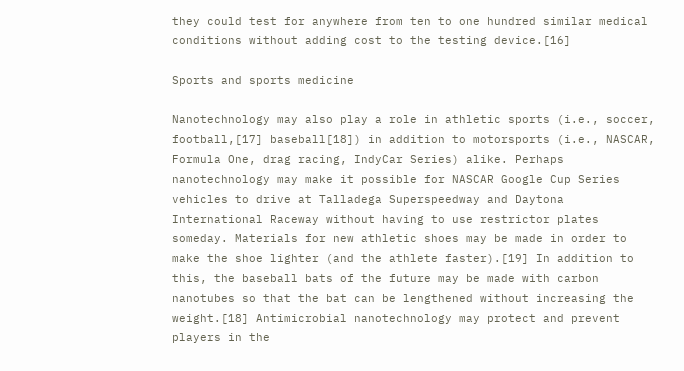they could test for anywhere from ten to one hundred similar medical conditions without adding cost to the testing device.[16]

Sports and sports medicine

Nanotechnology may also play a role in athletic sports (i.e., soccer, football,[17] baseball[18]) in addition to motorsports (i.e., NASCAR, Formula One, drag racing, IndyCar Series) alike. Perhaps nanotechnology may make it possible for NASCAR Google Cup Series vehicles to drive at Talladega Superspeedway and Daytona International Raceway without having to use restrictor plates someday. Materials for new athletic shoes may be made in order to make the shoe lighter (and the athlete faster).[19] In addition to this, the baseball bats of the future may be made with carbon nanotubes so that the bat can be lengthened without increasing the weight.[18] Antimicrobial nanotechnology may protect and prevent players in the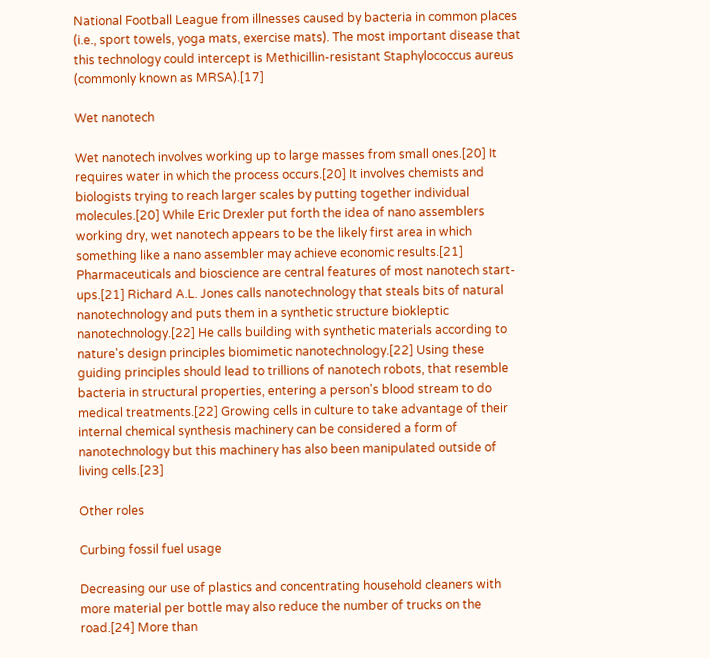National Football League from illnesses caused by bacteria in common places (i.e., sport towels, yoga mats, exercise mats). The most important disease that this technology could intercept is Methicillin-resistant Staphylococcus aureus (commonly known as MRSA).[17]

Wet nanotech

Wet nanotech involves working up to large masses from small ones.[20] It requires water in which the process occurs.[20] It involves chemists and biologists trying to reach larger scales by putting together individual molecules.[20] While Eric Drexler put forth the idea of nano assemblers working dry, wet nanotech appears to be the likely first area in which something like a nano assembler may achieve economic results.[21] Pharmaceuticals and bioscience are central features of most nanotech start-ups.[21] Richard A.L. Jones calls nanotechnology that steals bits of natural nanotechnology and puts them in a synthetic structure biokleptic nanotechnology.[22] He calls building with synthetic materials according to nature's design principles biomimetic nanotechnology.[22] Using these guiding principles should lead to trillions of nanotech robots, that resemble bacteria in structural properties, entering a person's blood stream to do medical treatments.[22] Growing cells in culture to take advantage of their internal chemical synthesis machinery can be considered a form of nanotechnology but this machinery has also been manipulated outside of living cells.[23]

Other roles

Curbing fossil fuel usage

Decreasing our use of plastics and concentrating household cleaners with more material per bottle may also reduce the number of trucks on the road.[24] More than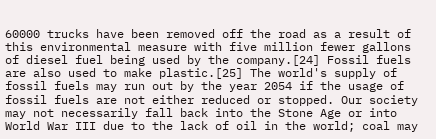60000 trucks have been removed off the road as a result of this environmental measure with five million fewer gallons of diesel fuel being used by the company.[24] Fossil fuels are also used to make plastic.[25] The world's supply of fossil fuels may run out by the year 2054 if the usage of fossil fuels are not either reduced or stopped. Our society may not necessarily fall back into the Stone Age or into World War III due to the lack of oil in the world; coal may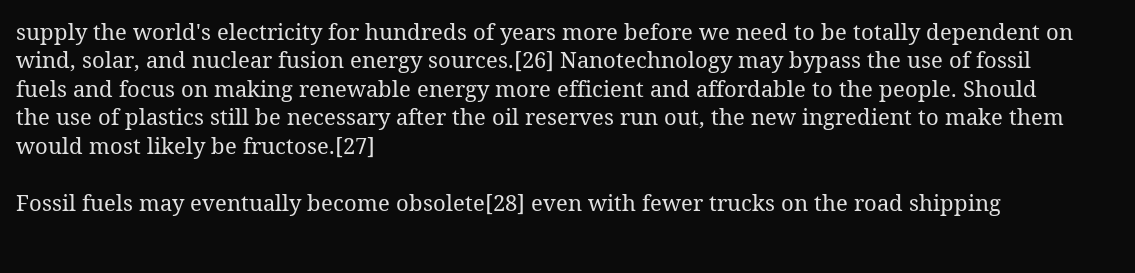supply the world's electricity for hundreds of years more before we need to be totally dependent on wind, solar, and nuclear fusion energy sources.[26] Nanotechnology may bypass the use of fossil fuels and focus on making renewable energy more efficient and affordable to the people. Should the use of plastics still be necessary after the oil reserves run out, the new ingredient to make them would most likely be fructose.[27]

Fossil fuels may eventually become obsolete[28] even with fewer trucks on the road shipping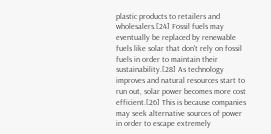plastic products to retailers and wholesalers.[24] Fossil fuels may eventually be replaced by renewable fuels like solar that don't rely on fossil fuels in order to maintain their sustainability.[28] As technology improves and natural resources start to run out, solar power becomes more cost efficient.[26] This is because companies may seek alternative sources of power in order to escape extremely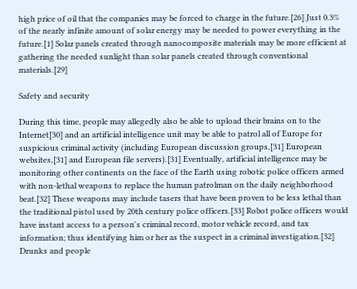high price of oil that the companies may be forced to charge in the future.[26] Just 0.3% of the nearly infinite amount of solar energy may be needed to power everything in the future.[1] Solar panels created through nanocomposite materials may be more efficient at gathering the needed sunlight than solar panels created through conventional materials.[29]

Safety and security

During this time, people may allegedly also be able to upload their brains on to the Internet[30] and an artificial intelligence unit may be able to patrol all of Europe for suspicious criminal activity (including European discussion groups,[31] European websites,[31] and European file servers).[31] Eventually, artificial intelligence may be monitoring other continents on the face of the Earth using robotic police officers armed with non-lethal weapons to replace the human patrolman on the daily neighborhood beat.[32] These weapons may include tasers that have been proven to be less lethal than the traditional pistol used by 20th century police officers.[33] Robot police officers would have instant access to a person's criminal record, motor vehicle record, and tax information; thus identifying him or her as the suspect in a criminal investigation.[32] Drunks and people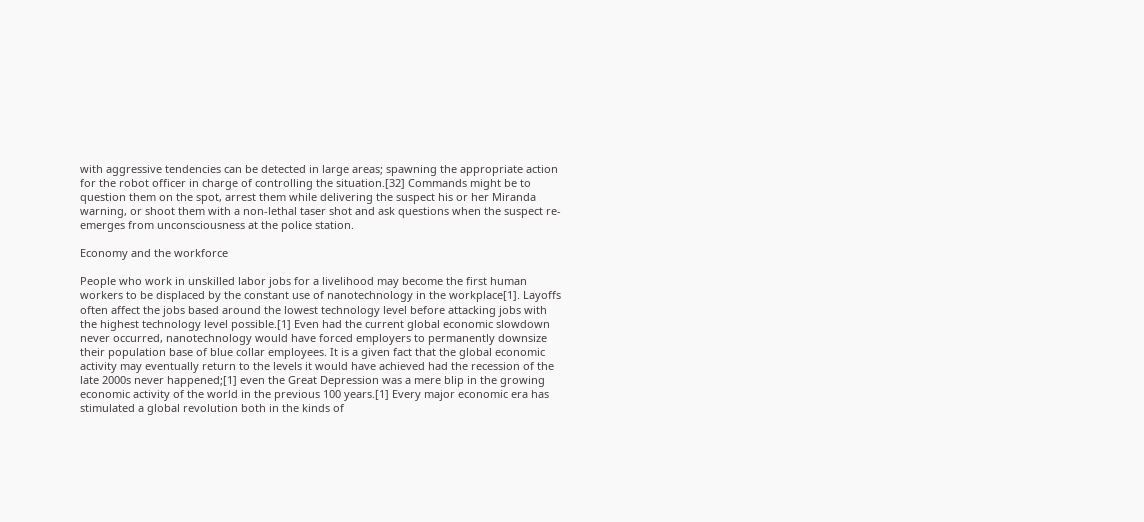with aggressive tendencies can be detected in large areas; spawning the appropriate action for the robot officer in charge of controlling the situation.[32] Commands might be to question them on the spot, arrest them while delivering the suspect his or her Miranda warning, or shoot them with a non-lethal taser shot and ask questions when the suspect re-emerges from unconsciousness at the police station.

Economy and the workforce

People who work in unskilled labor jobs for a livelihood may become the first human workers to be displaced by the constant use of nanotechnology in the workplace[1]. Layoffs often affect the jobs based around the lowest technology level before attacking jobs with the highest technology level possible.[1] Even had the current global economic slowdown never occurred, nanotechnology would have forced employers to permanently downsize their population base of blue collar employees. It is a given fact that the global economic activity may eventually return to the levels it would have achieved had the recession of the late 2000s never happened;[1] even the Great Depression was a mere blip in the growing economic activity of the world in the previous 100 years.[1] Every major economic era has stimulated a global revolution both in the kinds of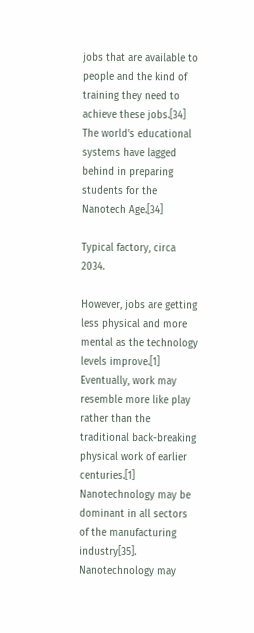jobs that are available to people and the kind of training they need to achieve these jobs.[34] The world's educational systems have lagged behind in preparing students for the Nanotech Age.[34]

Typical factory, circa 2034.

However, jobs are getting less physical and more mental as the technology levels improve.[1] Eventually, work may resemble more like play rather than the traditional back-breaking physical work of earlier centuries.[1] Nanotechnology may be dominant in all sectors of the manufacturing industry[35]. Nanotechnology may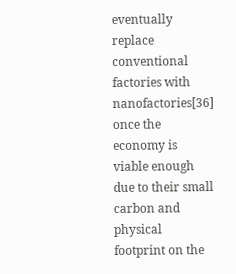eventually replace conventional factories with nanofactories[36] once the economy is viable enough due to their small carbon and physical footprint on the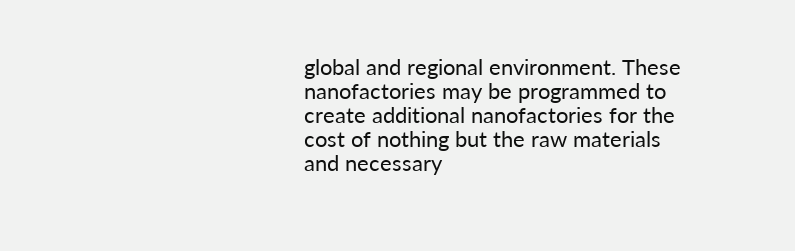global and regional environment. These nanofactories may be programmed to create additional nanofactories for the cost of nothing but the raw materials and necessary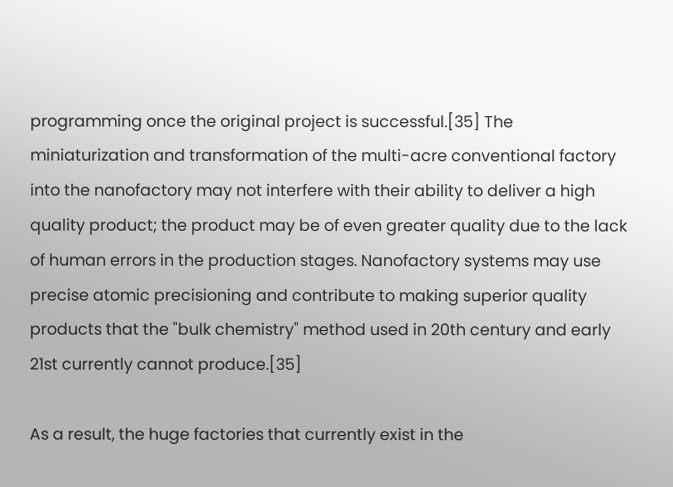programming once the original project is successful.[35] The miniaturization and transformation of the multi-acre conventional factory into the nanofactory may not interfere with their ability to deliver a high quality product; the product may be of even greater quality due to the lack of human errors in the production stages. Nanofactory systems may use precise atomic precisioning and contribute to making superior quality products that the "bulk chemistry" method used in 20th century and early 21st currently cannot produce.[35]

As a result, the huge factories that currently exist in the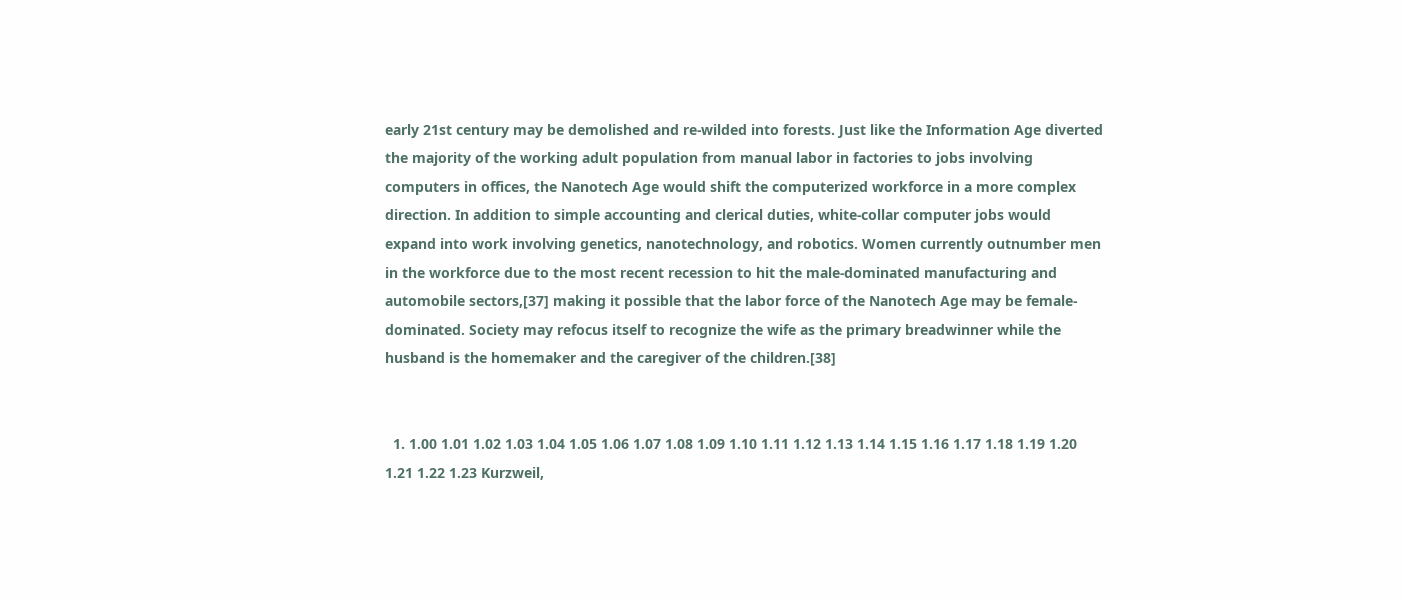early 21st century may be demolished and re-wilded into forests. Just like the Information Age diverted the majority of the working adult population from manual labor in factories to jobs involving computers in offices, the Nanotech Age would shift the computerized workforce in a more complex direction. In addition to simple accounting and clerical duties, white-collar computer jobs would expand into work involving genetics, nanotechnology, and robotics. Women currently outnumber men in the workforce due to the most recent recession to hit the male-dominated manufacturing and automobile sectors,[37] making it possible that the labor force of the Nanotech Age may be female-dominated. Society may refocus itself to recognize the wife as the primary breadwinner while the husband is the homemaker and the caregiver of the children.[38]


  1. 1.00 1.01 1.02 1.03 1.04 1.05 1.06 1.07 1.08 1.09 1.10 1.11 1.12 1.13 1.14 1.15 1.16 1.17 1.18 1.19 1.20 1.21 1.22 1.23 Kurzweil,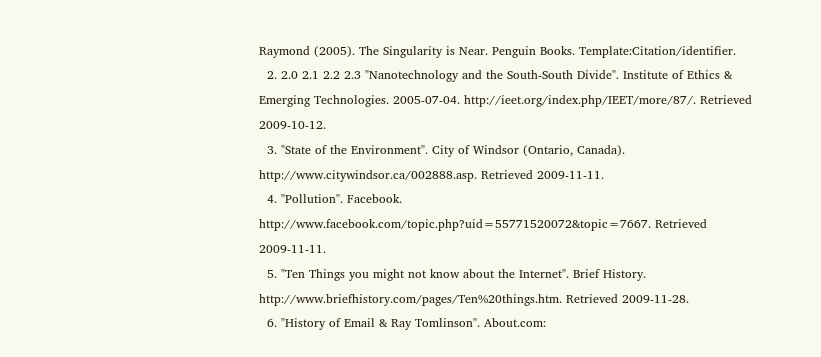Raymond (2005). The Singularity is Near. Penguin Books. Template:Citation/identifier.
  2. 2.0 2.1 2.2 2.3 "Nanotechnology and the South-South Divide". Institute of Ethics & Emerging Technologies. 2005-07-04. http://ieet.org/index.php/IEET/more/87/. Retrieved 2009-10-12.
  3. "State of the Environment". City of Windsor (Ontario, Canada). http://www.citywindsor.ca/002888.asp. Retrieved 2009-11-11.
  4. "Pollution". Facebook. http://www.facebook.com/topic.php?uid=55771520072&topic=7667. Retrieved 2009-11-11.
  5. "Ten Things you might not know about the Internet". Brief History. http://www.briefhistory.com/pages/Ten%20things.htm. Retrieved 2009-11-28.
  6. "History of Email & Ray Tomlinson". About.com: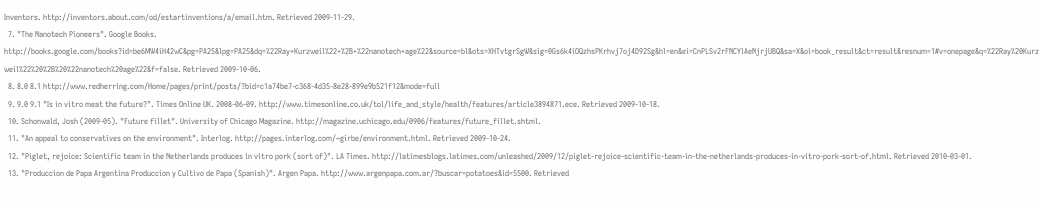Inventors. http://inventors.about.com/od/estartinventions/a/email.htm. Retrieved 2009-11-29.
  7. "The Nanotech Pioneers". Google Books. http://books.google.com/books?id=be6MW4iH42wC&pg=PA25&lpg=PA25&dq=%22Ray+Kurzweil%22+%2B+%22nanotech+age%22&source=bl&ots=XHTvtgrSgW&sig=0Gs6k4iOQzhsPKrhvj7oj4D92Sg&hl=en&ei=CnPLSv2rFNCYlAeNjrjUBQ&sa=X&oi=book_result&ct=result&resnum=1#v=onepage&q=%22Ray%20Kurzweil%22%20%2B%20%22nanotech%20age%22&f=false. Retrieved 2009-10-06.
  8. 8.0 8.1 http://www.redherring.com/Home/pages/print/posts/?bid=c1a74be7-c368-4d35-8e28-899e9b521f12&mode=full
  9. 9.0 9.1 "Is in vitro meat the future?". Times Online UK. 2008-06-09. http://www.timesonline.co.uk/tol/life_and_style/health/features/article3894871.ece. Retrieved 2009-10-18.
  10. Schonwald, Josh (2009-05). "Future fillet". University of Chicago Magazine. http://magazine.uchicago.edu/0906/features/future_fillet.shtml.
  11. "An appeal to conservatives on the environment". Interlog. http://pages.interlog.com/~girbe/environment.html. Retrieved 2009-10-24.
  12. "Piglet, rejoice: Scientific team in the Netherlands produces in vitro pork (sort of)". LA Times. http://latimesblogs.latimes.com/unleashed/2009/12/piglet-rejoice-scientific-team-in-the-netherlands-produces-in-vitro-pork-sort-of.html. Retrieved 2010-03-01.
  13. "Produccion de Papa Argentina Produccion y Cultivo de Papa (Spanish)". Argen Papa. http://www.argenpapa.com.ar/?buscar=potatoes&id=5500. Retrieved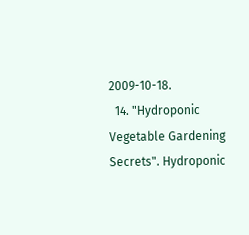2009-10-18.
  14. "Hydroponic Vegetable Gardening Secrets". Hydroponic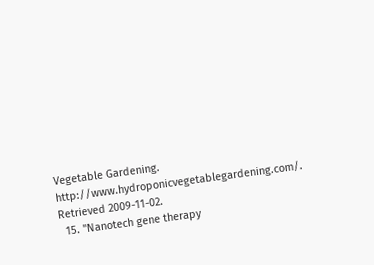Vegetable Gardening. http://www.hydroponicvegetablegardening.com/. Retrieved 2009-11-02.
  15. "Nanotech gene therapy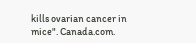kills ovarian cancer in mice". Canada.com.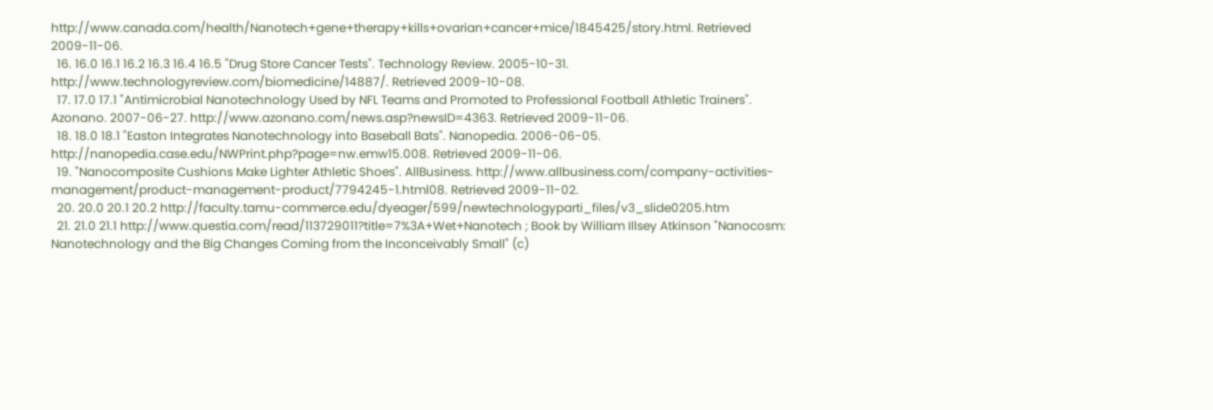http://www.canada.com/health/Nanotech+gene+therapy+kills+ovarian+cancer+mice/1845425/story.html. Retrieved 2009-11-06.
  16. 16.0 16.1 16.2 16.3 16.4 16.5 "Drug Store Cancer Tests". Technology Review. 2005-10-31. http://www.technologyreview.com/biomedicine/14887/. Retrieved 2009-10-08.
  17. 17.0 17.1 "Antimicrobial Nanotechnology Used by NFL Teams and Promoted to Professional Football Athletic Trainers". Azonano. 2007-06-27. http://www.azonano.com/news.asp?newsID=4363. Retrieved 2009-11-06.
  18. 18.0 18.1 "Easton Integrates Nanotechnology into Baseball Bats". Nanopedia. 2006-06-05. http://nanopedia.case.edu/NWPrint.php?page=nw.emw15.008. Retrieved 2009-11-06.
  19. "Nanocomposite Cushions Make Lighter Athletic Shoes". AllBusiness. http://www.allbusiness.com/company-activities-management/product-management-product/7794245-1.html08. Retrieved 2009-11-02.
  20. 20.0 20.1 20.2 http://faculty.tamu-commerce.edu/dyeager/599/newtechnologyparti_files/v3_slide0205.htm
  21. 21.0 21.1 http://www.questia.com/read/113729011?title=7%3A+Wet+Nanotech ; Book by William Illsey Atkinson "Nanocosm: Nanotechnology and the Big Changes Coming from the Inconceivably Small" (c)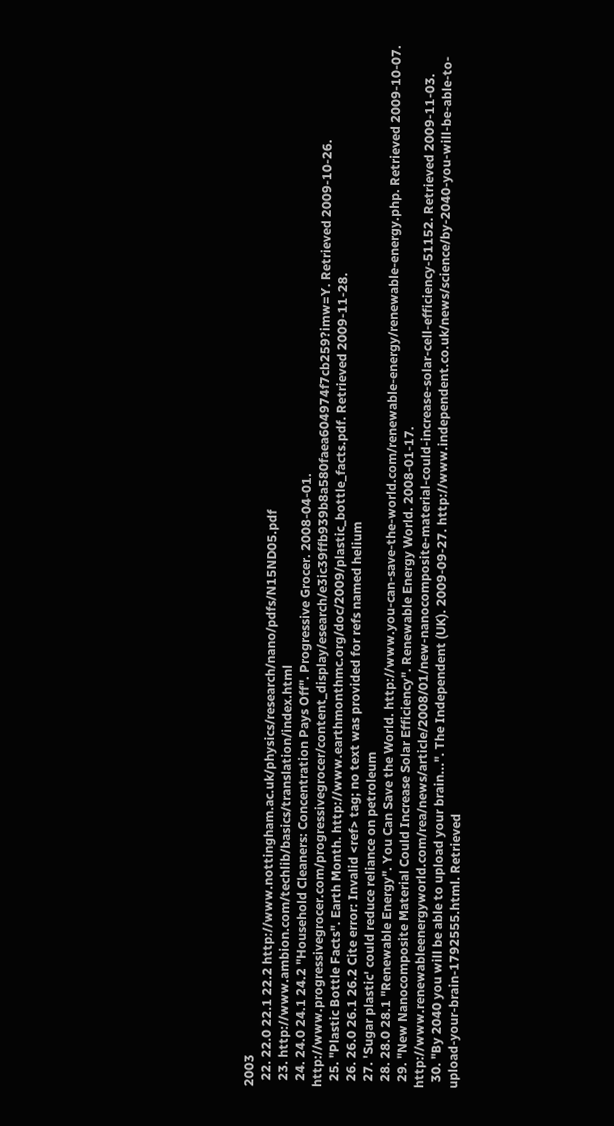2003
  22. 22.0 22.1 22.2 http://www.nottingham.ac.uk/physics/research/nano/pdfs/N15ND05.pdf
  23. http://www.ambion.com/techlib/basics/translation/index.html
  24. 24.0 24.1 24.2 "Household Cleaners: Concentration Pays Off". Progressive Grocer. 2008-04-01. http://www.progressivegrocer.com/progressivegrocer/content_display/esearch/e3ic39ffb939b8a580faea604974f7cb259?imw=Y. Retrieved 2009-10-26.
  25. "Plastic Bottle Facts". Earth Month. http://www.earthmonthmc.org/doc/2009/plastic_bottle_facts.pdf. Retrieved 2009-11-28.
  26. 26.0 26.1 26.2 Cite error: Invalid <ref> tag; no text was provided for refs named helium
  27. 'Sugar plastic' could reduce reliance on petroleum
  28. 28.0 28.1 "Renewable Energy". You Can Save the World. http://www.you-can-save-the-world.com/renewable-energy/renewable-energy.php. Retrieved 2009-10-07.
  29. "New Nanocomposite Material Could Increase Solar Efficiency". Renewable Energy World. 2008-01-17. http://www.renewableenergyworld.com/rea/news/article/2008/01/new-nanocomposite-material-could-increase-solar-cell-efficiency-51152. Retrieved 2009-11-03.
  30. "By 2040 you will be able to upload your brain...". The Independent (UK). 2009-09-27. http://www.independent.co.uk/news/science/by-2040-you-will-be-able-to-upload-your-brain-1792555.html. Retrieved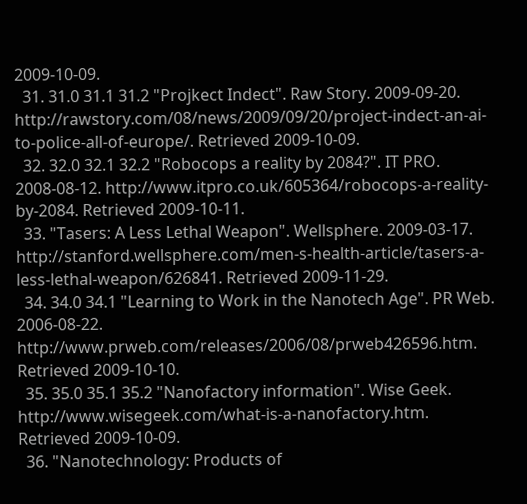2009-10-09.
  31. 31.0 31.1 31.2 "Projkect Indect". Raw Story. 2009-09-20. http://rawstory.com/08/news/2009/09/20/project-indect-an-ai-to-police-all-of-europe/. Retrieved 2009-10-09.
  32. 32.0 32.1 32.2 "Robocops a reality by 2084?". IT PRO. 2008-08-12. http://www.itpro.co.uk/605364/robocops-a-reality-by-2084. Retrieved 2009-10-11.
  33. "Tasers: A Less Lethal Weapon". Wellsphere. 2009-03-17. http://stanford.wellsphere.com/men-s-health-article/tasers-a-less-lethal-weapon/626841. Retrieved 2009-11-29.
  34. 34.0 34.1 "Learning to Work in the Nanotech Age". PR Web. 2006-08-22. http://www.prweb.com/releases/2006/08/prweb426596.htm. Retrieved 2009-10-10.
  35. 35.0 35.1 35.2 "Nanofactory information". Wise Geek. http://www.wisegeek.com/what-is-a-nanofactory.htm. Retrieved 2009-10-09.
  36. "Nanotechnology: Products of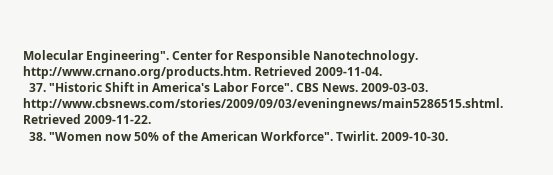Molecular Engineering". Center for Responsible Nanotechnology. http://www.crnano.org/products.htm. Retrieved 2009-11-04.
  37. "Historic Shift in America's Labor Force". CBS News. 2009-03-03. http://www.cbsnews.com/stories/2009/09/03/eveningnews/main5286515.shtml. Retrieved 2009-11-22.
  38. "Women now 50% of the American Workforce". Twirlit. 2009-10-30.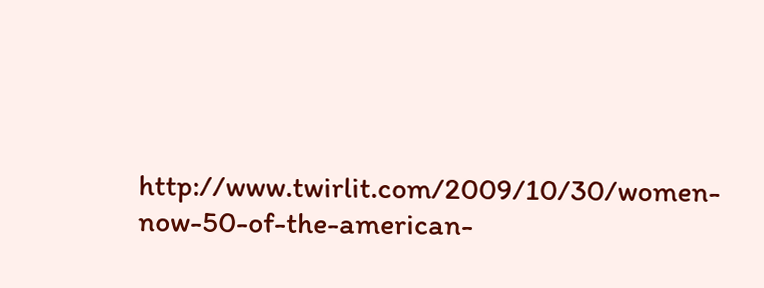http://www.twirlit.com/2009/10/30/women-now-50-of-the-american-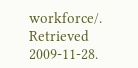workforce/. Retrieved 2009-11-28.